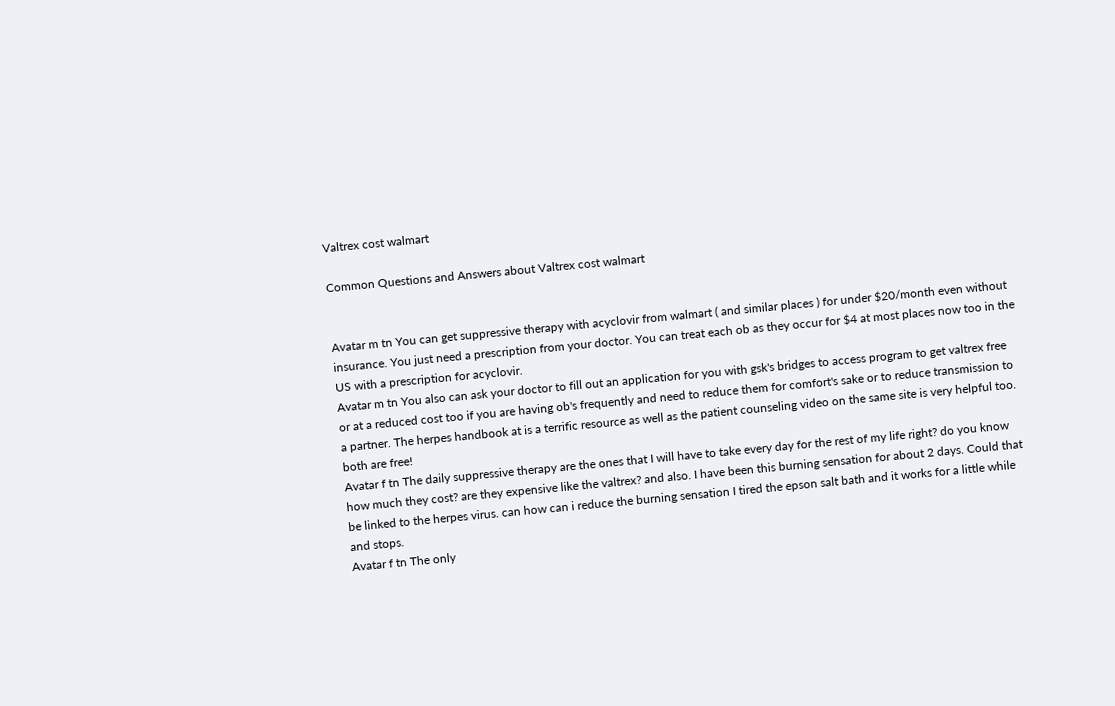Valtrex cost walmart

Common Questions and Answers about Valtrex cost walmart


Avatar m tn You can get suppressive therapy with acyclovir from walmart ( and similar places ) for under $20/month even without insurance. You just need a prescription from your doctor. You can treat each ob as they occur for $4 at most places now too in the US with a prescription for acyclovir.
Avatar m tn You also can ask your doctor to fill out an application for you with gsk's bridges to access program to get valtrex free or at a reduced cost too if you are having ob's frequently and need to reduce them for comfort's sake or to reduce transmission to a partner. The herpes handbook at is a terrific resource as well as the patient counseling video on the same site is very helpful too. both are free!
Avatar f tn The daily suppressive therapy are the ones that I will have to take every day for the rest of my life right? do you know how much they cost? are they expensive like the valtrex? and also. I have been this burning sensation for about 2 days. Could that be linked to the herpes virus. can how can i reduce the burning sensation I tired the epson salt bath and it works for a little while and stops.
Avatar f tn The only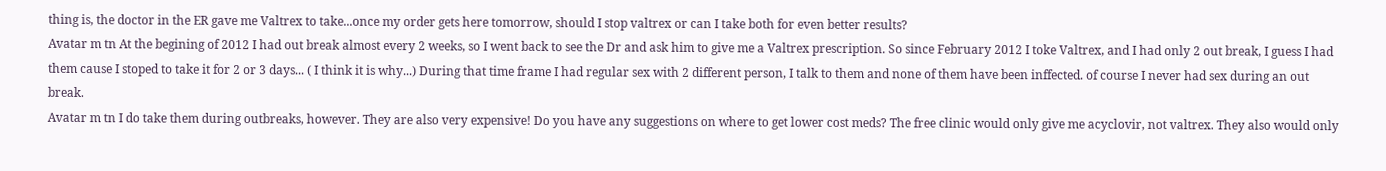thing is, the doctor in the ER gave me Valtrex to take...once my order gets here tomorrow, should I stop valtrex or can I take both for even better results?
Avatar m tn At the begining of 2012 I had out break almost every 2 weeks, so I went back to see the Dr and ask him to give me a Valtrex prescription. So since February 2012 I toke Valtrex, and I had only 2 out break, I guess I had them cause I stoped to take it for 2 or 3 days... ( I think it is why...) During that time frame I had regular sex with 2 different person, I talk to them and none of them have been inffected. of course I never had sex during an out break.
Avatar m tn I do take them during outbreaks, however. They are also very expensive! Do you have any suggestions on where to get lower cost meds? The free clinic would only give me acyclovir, not valtrex. They also would only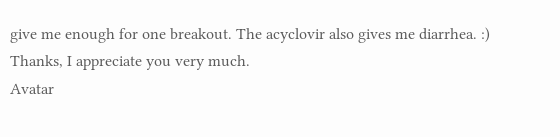give me enough for one breakout. The acyclovir also gives me diarrhea. :) Thanks, I appreciate you very much.
Avatar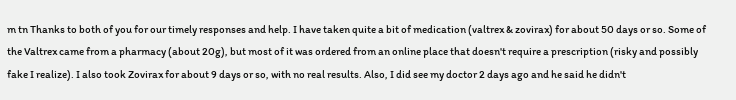m tn Thanks to both of you for our timely responses and help. I have taken quite a bit of medication (valtrex & zovirax) for about 50 days or so. Some of the Valtrex came from a pharmacy (about 20g), but most of it was ordered from an online place that doesn't require a prescription (risky and possibly fake I realize). I also took Zovirax for about 9 days or so, with no real results. Also, I did see my doctor 2 days ago and he said he didn't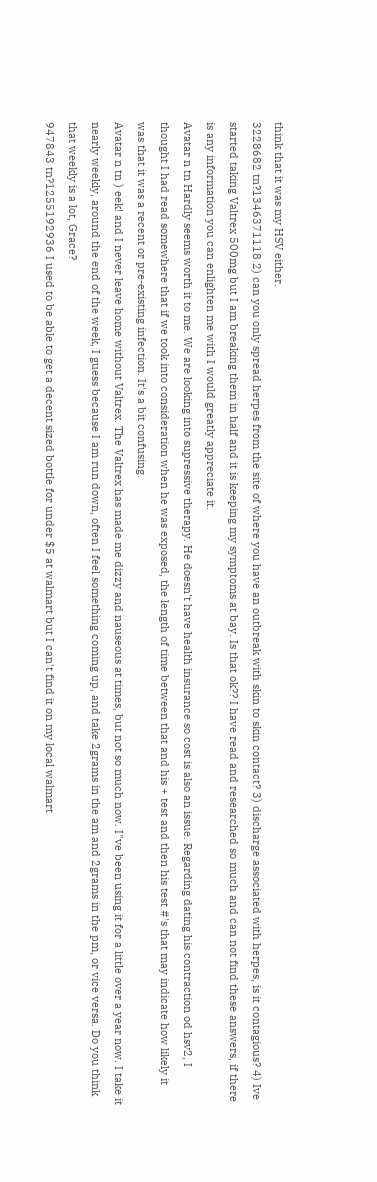think that it was my HSV either.
3228682 tn?1346371118 2) can you only spread herpes from the site of where you have an outbreak with skin to skin contact? 3) discharge associated with herpes, is it contagious? 4) Ive started taking Valtrex 500mg but I am breaking them in half and it is keeping my symptoms at bay. Is that ok?? I have read and researched so much and can not find these answers, if there is any information you can enlighten me with I would greatly appreciate it.
Avatar n tn Hardly seems worth it to me. We are looking into supressive therapy. He doesn't have health insurance so cost is also an issue. Regarding dating his contraction od hsv2, I thought I had read somewhere that if we took into consideration when he was exposed, the length of time between that and his + test and then his test #'s that may indicate how likely it was that it was a recent or pre-existing infection. It's a bit confusing.
Avatar n tn ) eek! and I never leave home without Valtrex. The Valtrex has made me dizzy and nauseous at times, but not so much now. I"ve been using it for a little over a year now. I take it nearly weekly, around the end of the week, I guess because I am run down, often I feel something coming up, and take 2grams in the am and 2grams in the pm, or vice versa. Do you think that weekly is a lot, Grace?
947843 tn?1255192936 I used to be able to get a decent sized bottle for under $5 at walmart but I can't find it on my local walmart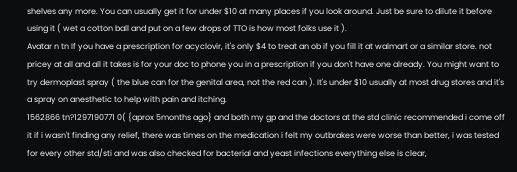shelves any more. You can usually get it for under $10 at many places if you look around. Just be sure to dilute it before using it ( wet a cotton ball and put on a few drops of TTO is how most folks use it ).
Avatar n tn If you have a prescription for acyclovir, it's only $4 to treat an ob if you fill it at walmart or a similar store. not pricey at all and all it takes is for your doc to phone you in a prescription if you don't have one already. You might want to try dermoplast spray ( the blue can for the genital area, not the red can ). It's under $10 usually at most drug stores and it's a spray on anesthetic to help with pain and itching.
1562866 tn?1297190771 0( {aprox 5months ago} and both my gp and the doctors at the std clinic recommended i come off it if i wasn't finding any relief, there was times on the medication i felt my outbrakes were worse than better, i was tested for every other std/sti and was also checked for bacterial and yeast infections everything else is clear,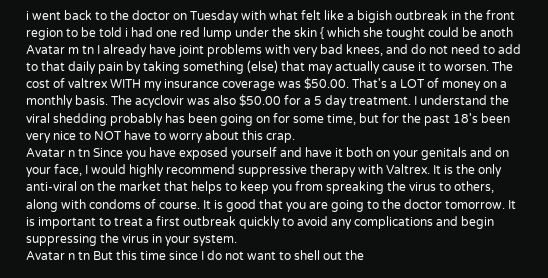i went back to the doctor on Tuesday with what felt like a bigish outbreak in the front region to be told i had one red lump under the skin { which she tought could be anoth
Avatar m tn I already have joint problems with very bad knees, and do not need to add to that daily pain by taking something (else) that may actually cause it to worsen. The cost of valtrex WITH my insurance coverage was $50.00. That's a LOT of money on a monthly basis. The acyclovir was also $50.00 for a 5 day treatment. I understand the viral shedding probably has been going on for some time, but for the past 18's been very nice to NOT have to worry about this crap.
Avatar n tn Since you have exposed yourself and have it both on your genitals and on your face, I would highly recommend suppressive therapy with Valtrex. It is the only anti-viral on the market that helps to keep you from spreaking the virus to others, along with condoms of course. It is good that you are going to the doctor tomorrow. It is important to treat a first outbreak quickly to avoid any complications and begin suppressing the virus in your system.
Avatar n tn But this time since I do not want to shell out the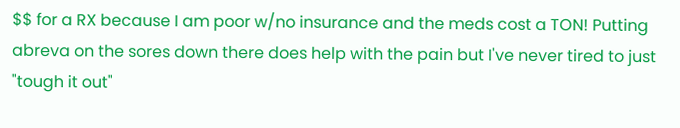$$ for a RX because I am poor w/no insurance and the meds cost a TON! Putting abreva on the sores down there does help with the pain but I've never tired to just "tough it out"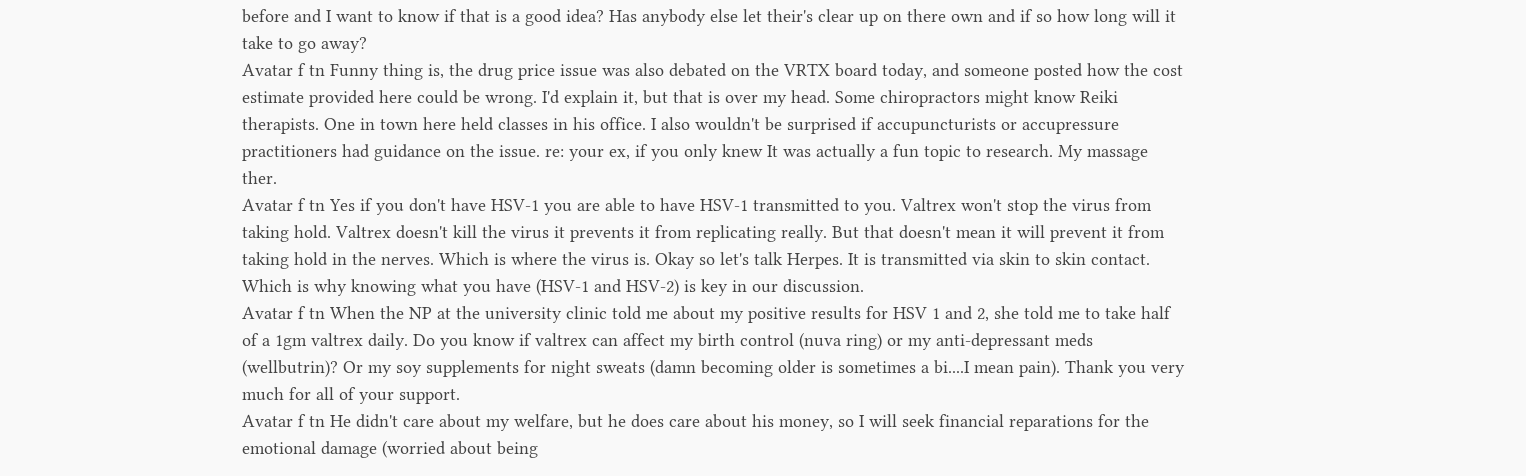before and I want to know if that is a good idea? Has anybody else let their's clear up on there own and if so how long will it take to go away?
Avatar f tn Funny thing is, the drug price issue was also debated on the VRTX board today, and someone posted how the cost estimate provided here could be wrong. I'd explain it, but that is over my head. Some chiropractors might know Reiki therapists. One in town here held classes in his office. I also wouldn't be surprised if accupuncturists or accupressure practitioners had guidance on the issue. re: your ex, if you only knew It was actually a fun topic to research. My massage ther.
Avatar f tn Yes if you don't have HSV-1 you are able to have HSV-1 transmitted to you. Valtrex won't stop the virus from taking hold. Valtrex doesn't kill the virus it prevents it from replicating really. But that doesn't mean it will prevent it from taking hold in the nerves. Which is where the virus is. Okay so let's talk Herpes. It is transmitted via skin to skin contact. Which is why knowing what you have (HSV-1 and HSV-2) is key in our discussion.
Avatar f tn When the NP at the university clinic told me about my positive results for HSV 1 and 2, she told me to take half of a 1gm valtrex daily. Do you know if valtrex can affect my birth control (nuva ring) or my anti-depressant meds (wellbutrin)? Or my soy supplements for night sweats (damn becoming older is sometimes a bi....I mean pain). Thank you very much for all of your support.
Avatar f tn He didn't care about my welfare, but he does care about his money, so I will seek financial reparations for the emotional damage (worried about being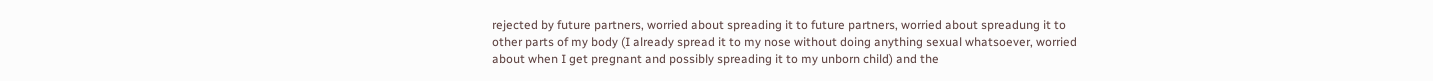rejected by future partners, worried about spreading it to future partners, worried about spreadung it to other parts of my body (I already spread it to my nose without doing anything sexual whatsoever, worried about when I get pregnant and possibly spreading it to my unborn child) and the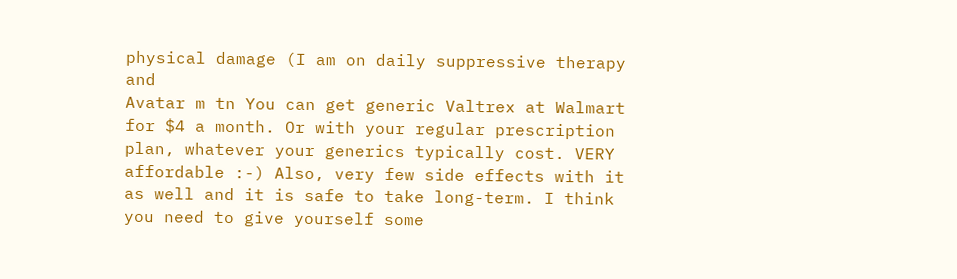physical damage (I am on daily suppressive therapy and
Avatar m tn You can get generic Valtrex at Walmart for $4 a month. Or with your regular prescription plan, whatever your generics typically cost. VERY affordable :-) Also, very few side effects with it as well and it is safe to take long-term. I think you need to give yourself some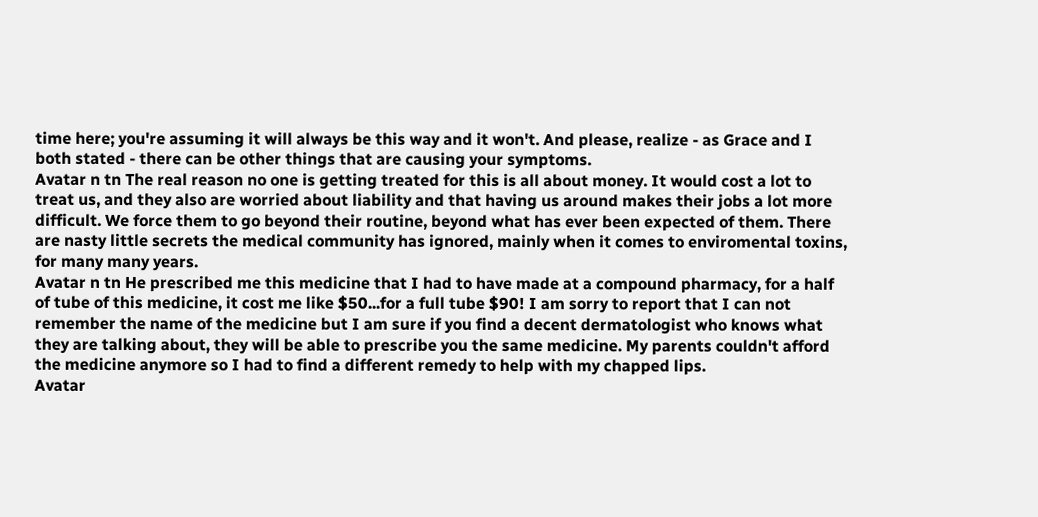time here; you're assuming it will always be this way and it won't. And please, realize - as Grace and I both stated - there can be other things that are causing your symptoms.
Avatar n tn The real reason no one is getting treated for this is all about money. It would cost a lot to treat us, and they also are worried about liability and that having us around makes their jobs a lot more difficult. We force them to go beyond their routine, beyond what has ever been expected of them. There are nasty little secrets the medical community has ignored, mainly when it comes to enviromental toxins, for many many years.
Avatar n tn He prescribed me this medicine that I had to have made at a compound pharmacy, for a half of tube of this medicine, it cost me like $50...for a full tube $90! I am sorry to report that I can not remember the name of the medicine but I am sure if you find a decent dermatologist who knows what they are talking about, they will be able to prescribe you the same medicine. My parents couldn't afford the medicine anymore so I had to find a different remedy to help with my chapped lips.
Avatar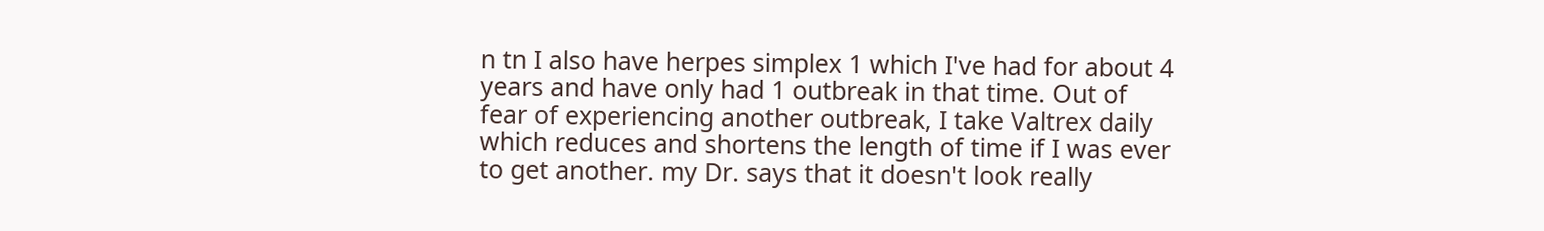n tn I also have herpes simplex 1 which I've had for about 4 years and have only had 1 outbreak in that time. Out of fear of experiencing another outbreak, I take Valtrex daily which reduces and shortens the length of time if I was ever to get another. my Dr. says that it doesn't look really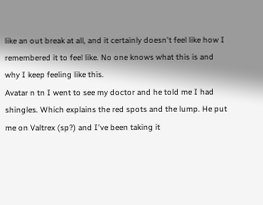like an out break at all, and it certainly doesn't feel like how I remembered it to feel like. No one knows what this is and why I keep feeling like this.
Avatar n tn I went to see my doctor and he told me I had shingles. Which explains the red spots and the lump. He put me on Valtrex (sp?) and I've been taking it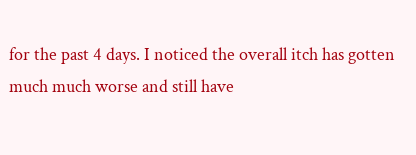for the past 4 days. I noticed the overall itch has gotten much much worse and still have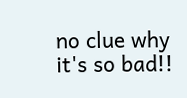no clue why it's so bad!!